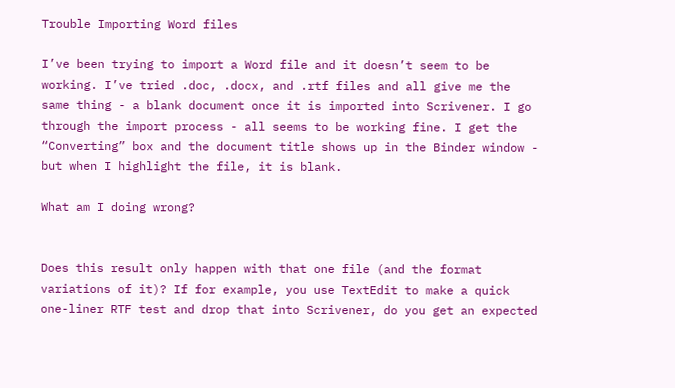Trouble Importing Word files

I’ve been trying to import a Word file and it doesn’t seem to be working. I’ve tried .doc, .docx, and .rtf files and all give me the same thing - a blank document once it is imported into Scrivener. I go through the import process - all seems to be working fine. I get the “Converting” box and the document title shows up in the Binder window - but when I highlight the file, it is blank.

What am I doing wrong?


Does this result only happen with that one file (and the format variations of it)? If for example, you use TextEdit to make a quick one-liner RTF test and drop that into Scrivener, do you get an expected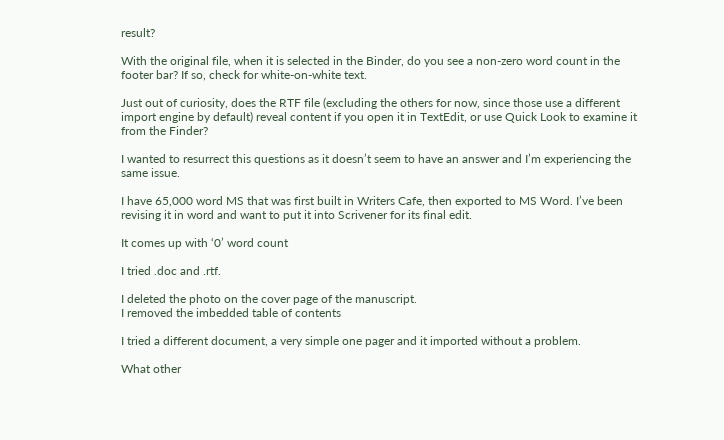result?

With the original file, when it is selected in the Binder, do you see a non-zero word count in the footer bar? If so, check for white-on-white text.

Just out of curiosity, does the RTF file (excluding the others for now, since those use a different import engine by default) reveal content if you open it in TextEdit, or use Quick Look to examine it from the Finder?

I wanted to resurrect this questions as it doesn’t seem to have an answer and I’m experiencing the same issue.

I have 65,000 word MS that was first built in Writers Cafe, then exported to MS Word. I’ve been revising it in word and want to put it into Scrivener for its final edit.

It comes up with ‘0’ word count

I tried .doc and .rtf.

I deleted the photo on the cover page of the manuscript.
I removed the imbedded table of contents

I tried a different document, a very simple one pager and it imported without a problem.

What other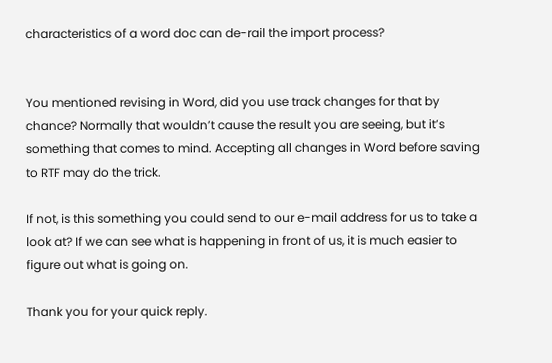characteristics of a word doc can de-rail the import process?


You mentioned revising in Word, did you use track changes for that by chance? Normally that wouldn’t cause the result you are seeing, but it’s something that comes to mind. Accepting all changes in Word before saving to RTF may do the trick.

If not, is this something you could send to our e-mail address for us to take a look at? If we can see what is happening in front of us, it is much easier to figure out what is going on.

Thank you for your quick reply.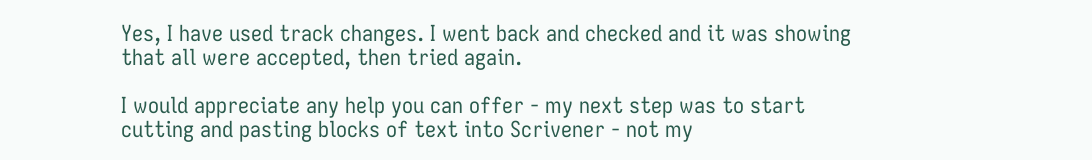Yes, I have used track changes. I went back and checked and it was showing that all were accepted, then tried again.

I would appreciate any help you can offer - my next step was to start cutting and pasting blocks of text into Scrivener - not my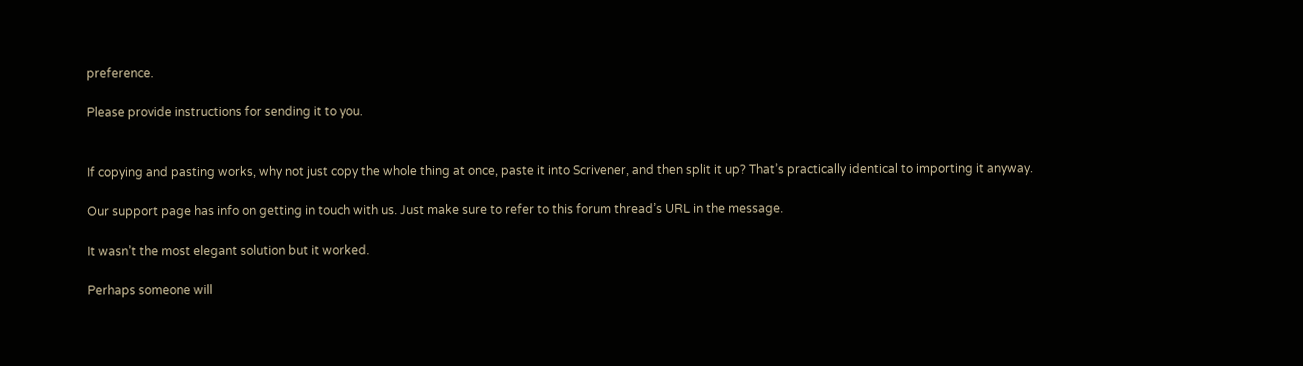preference.

Please provide instructions for sending it to you.


If copying and pasting works, why not just copy the whole thing at once, paste it into Scrivener, and then split it up? That’s practically identical to importing it anyway.

Our support page has info on getting in touch with us. Just make sure to refer to this forum thread’s URL in the message.

It wasn’t the most elegant solution but it worked.

Perhaps someone will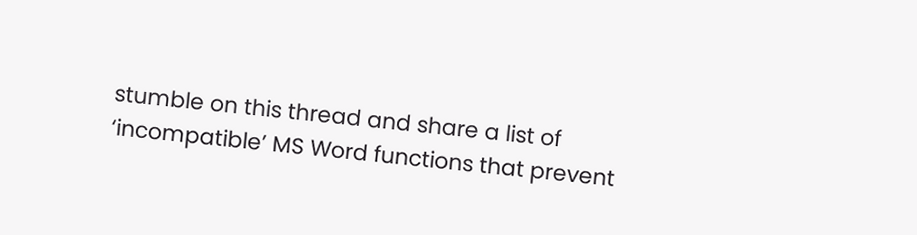stumble on this thread and share a list of ‘incompatible’ MS Word functions that prevent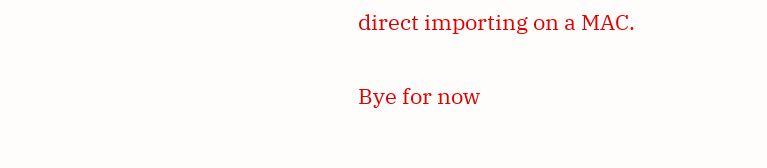direct importing on a MAC.

Bye for now